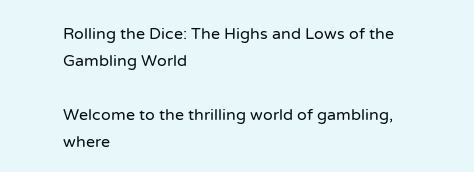Rolling the Dice: The Highs and Lows of the Gambling World

Welcome to the thrilling world of gambling, where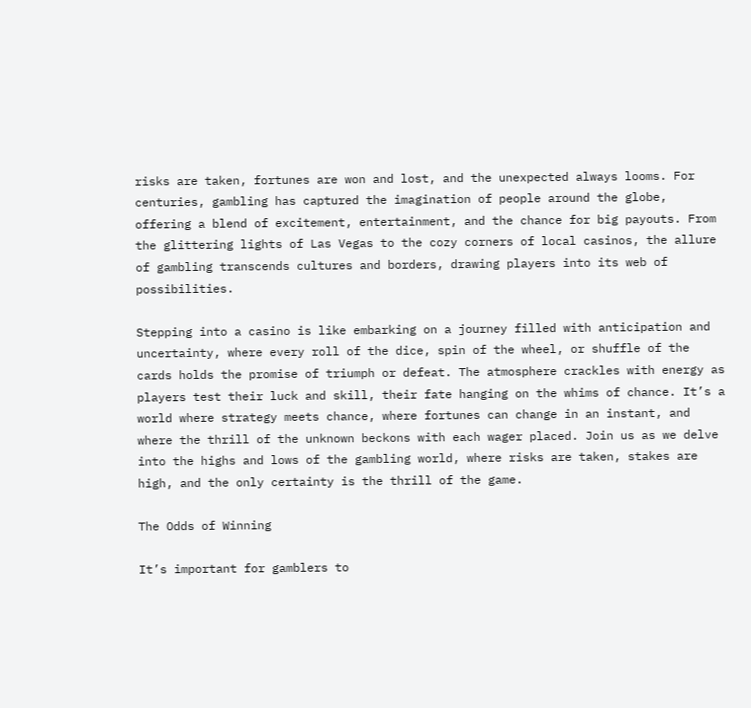risks are taken, fortunes are won and lost, and the unexpected always looms. For centuries, gambling has captured the imagination of people around the globe, offering a blend of excitement, entertainment, and the chance for big payouts. From the glittering lights of Las Vegas to the cozy corners of local casinos, the allure of gambling transcends cultures and borders, drawing players into its web of possibilities.

Stepping into a casino is like embarking on a journey filled with anticipation and uncertainty, where every roll of the dice, spin of the wheel, or shuffle of the cards holds the promise of triumph or defeat. The atmosphere crackles with energy as players test their luck and skill, their fate hanging on the whims of chance. It’s a world where strategy meets chance, where fortunes can change in an instant, and where the thrill of the unknown beckons with each wager placed. Join us as we delve into the highs and lows of the gambling world, where risks are taken, stakes are high, and the only certainty is the thrill of the game.

The Odds of Winning

It’s important for gamblers to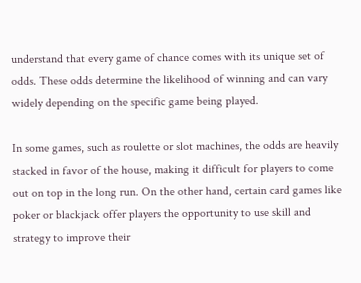understand that every game of chance comes with its unique set of odds. These odds determine the likelihood of winning and can vary widely depending on the specific game being played.

In some games, such as roulette or slot machines, the odds are heavily stacked in favor of the house, making it difficult for players to come out on top in the long run. On the other hand, certain card games like poker or blackjack offer players the opportunity to use skill and strategy to improve their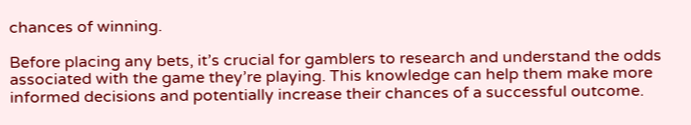chances of winning.

Before placing any bets, it’s crucial for gamblers to research and understand the odds associated with the game they’re playing. This knowledge can help them make more informed decisions and potentially increase their chances of a successful outcome.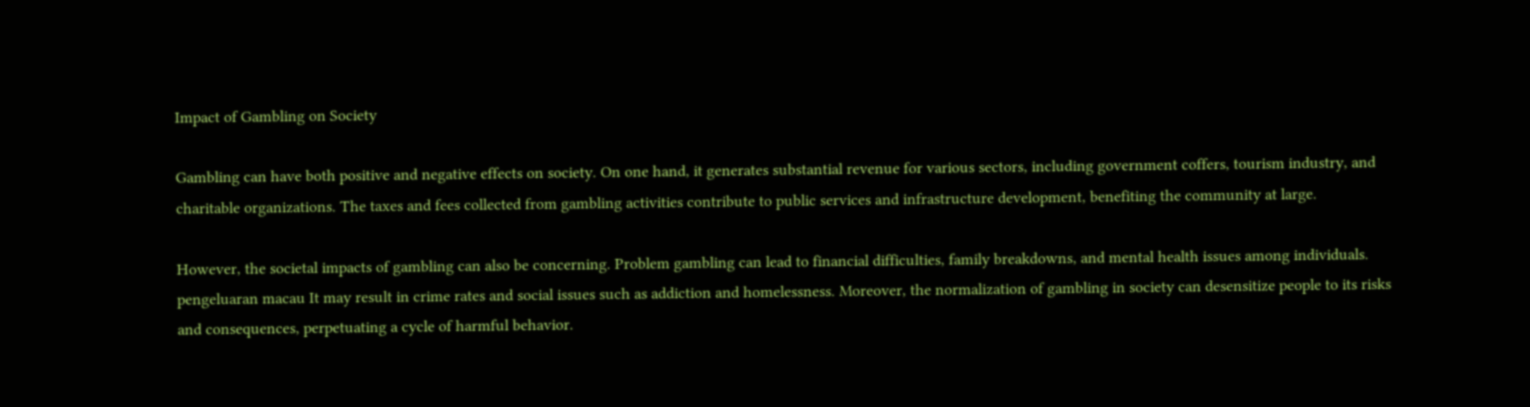Impact of Gambling on Society

Gambling can have both positive and negative effects on society. On one hand, it generates substantial revenue for various sectors, including government coffers, tourism industry, and charitable organizations. The taxes and fees collected from gambling activities contribute to public services and infrastructure development, benefiting the community at large.

However, the societal impacts of gambling can also be concerning. Problem gambling can lead to financial difficulties, family breakdowns, and mental health issues among individuals. pengeluaran macau It may result in crime rates and social issues such as addiction and homelessness. Moreover, the normalization of gambling in society can desensitize people to its risks and consequences, perpetuating a cycle of harmful behavior.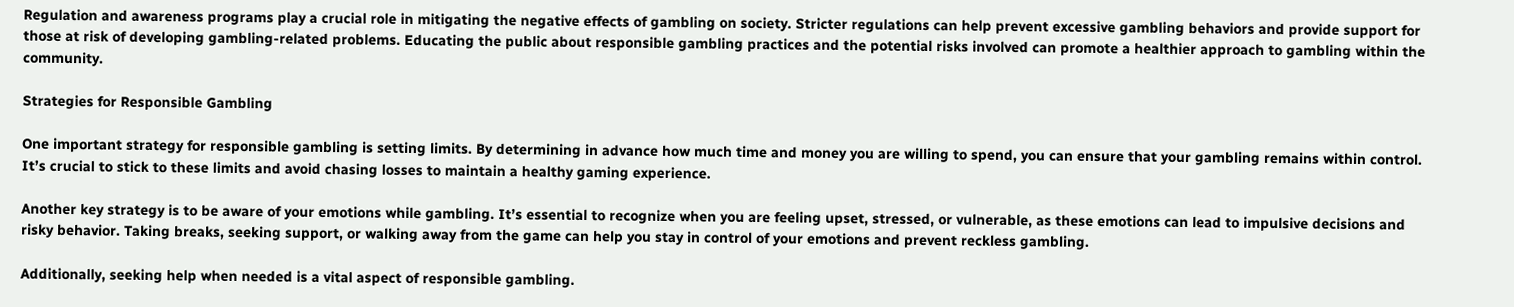Regulation and awareness programs play a crucial role in mitigating the negative effects of gambling on society. Stricter regulations can help prevent excessive gambling behaviors and provide support for those at risk of developing gambling-related problems. Educating the public about responsible gambling practices and the potential risks involved can promote a healthier approach to gambling within the community.

Strategies for Responsible Gambling

One important strategy for responsible gambling is setting limits. By determining in advance how much time and money you are willing to spend, you can ensure that your gambling remains within control. It’s crucial to stick to these limits and avoid chasing losses to maintain a healthy gaming experience.

Another key strategy is to be aware of your emotions while gambling. It’s essential to recognize when you are feeling upset, stressed, or vulnerable, as these emotions can lead to impulsive decisions and risky behavior. Taking breaks, seeking support, or walking away from the game can help you stay in control of your emotions and prevent reckless gambling.

Additionally, seeking help when needed is a vital aspect of responsible gambling.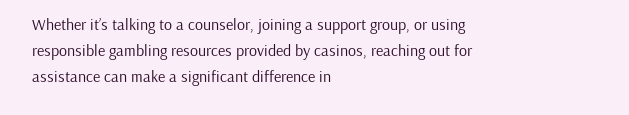Whether it’s talking to a counselor, joining a support group, or using responsible gambling resources provided by casinos, reaching out for assistance can make a significant difference in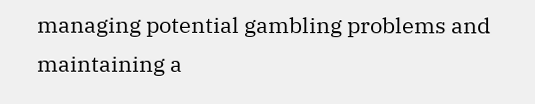managing potential gambling problems and maintaining a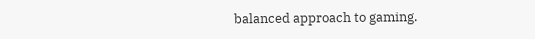balanced approach to gaming.